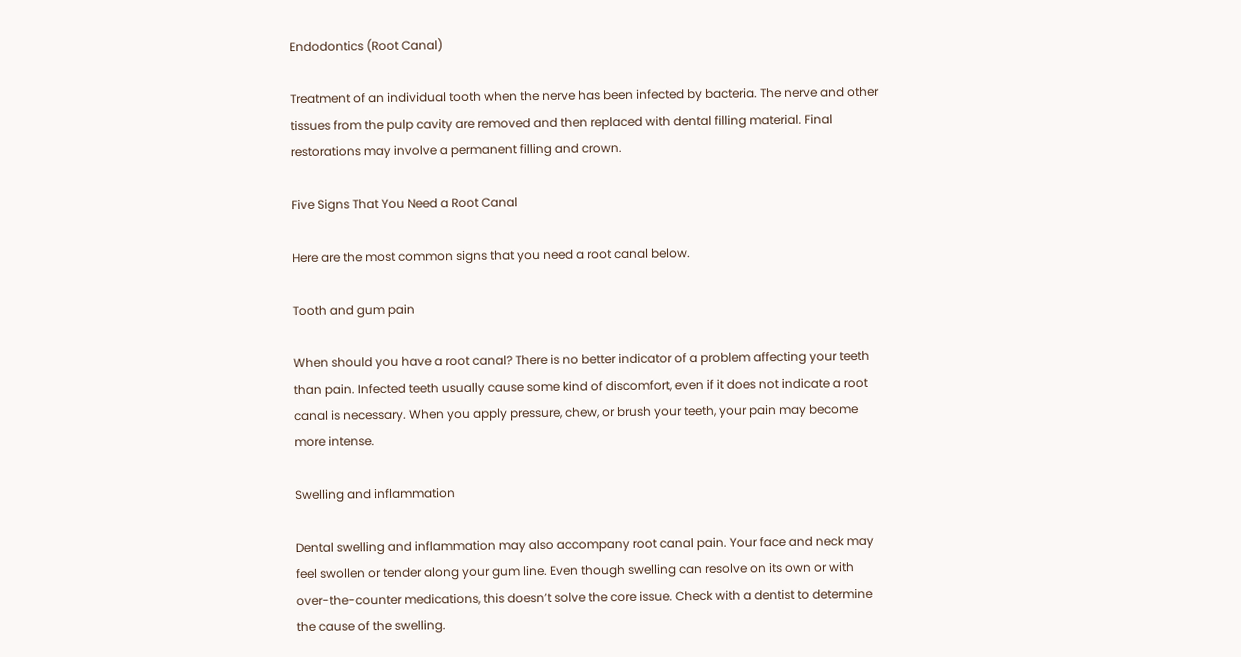Endodontics (Root Canal)

Treatment of an individual tooth when the nerve has been infected by bacteria. The nerve and other tissues from the pulp cavity are removed and then replaced with dental filling material. Final restorations may involve a permanent filling and crown.

Five Signs That You Need a Root Canal

Here are the most common signs that you need a root canal below.

Tooth and gum pain

When should you have a root canal? There is no better indicator of a problem affecting your teeth than pain. Infected teeth usually cause some kind of discomfort, even if it does not indicate a root canal is necessary. When you apply pressure, chew, or brush your teeth, your pain may become more intense.

Swelling and inflammation

Dental swelling and inflammation may also accompany root canal pain. Your face and neck may feel swollen or tender along your gum line. Even though swelling can resolve on its own or with over-the-counter medications, this doesn’t solve the core issue. Check with a dentist to determine the cause of the swelling.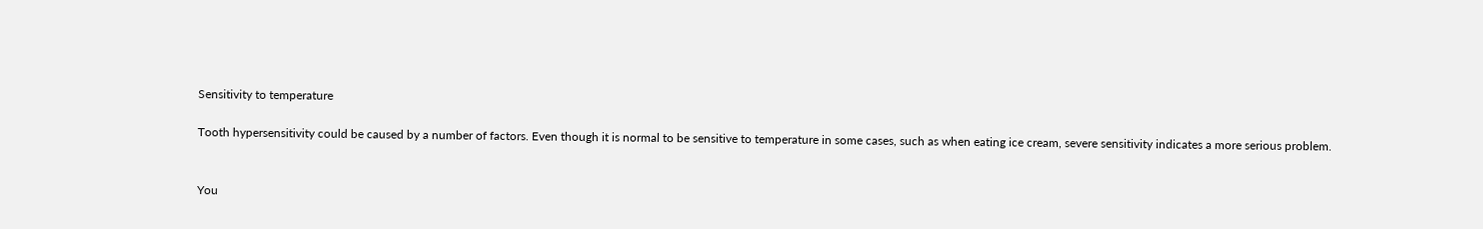Sensitivity to temperature

Tooth hypersensitivity could be caused by a number of factors. Even though it is normal to be sensitive to temperature in some cases, such as when eating ice cream, severe sensitivity indicates a more serious problem.


You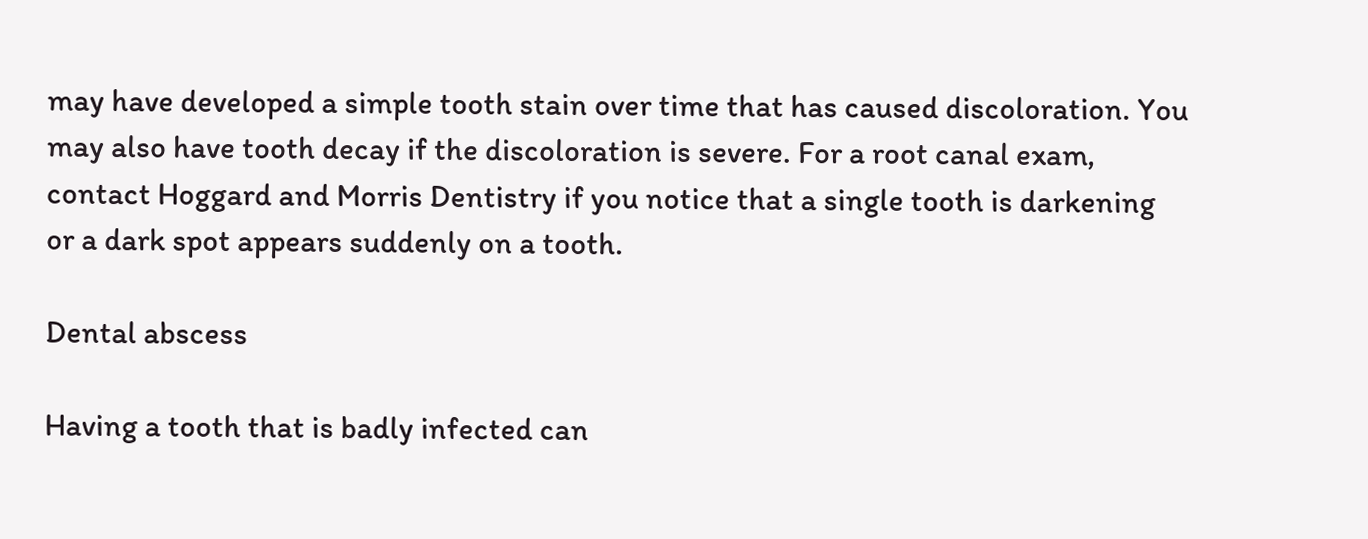may have developed a simple tooth stain over time that has caused discoloration. You may also have tooth decay if the discoloration is severe. For a root canal exam, contact Hoggard and Morris Dentistry if you notice that a single tooth is darkening or a dark spot appears suddenly on a tooth.

Dental abscess

Having a tooth that is badly infected can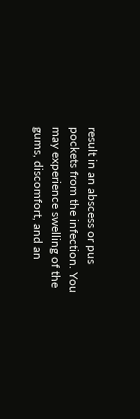result in an abscess or pus pockets from the infection. You may experience swelling of the gums, discomfort, and an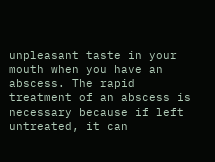unpleasant taste in your mouth when you have an abscess. The rapid treatment of an abscess is necessary because if left untreated, it can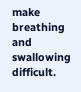make breathing and swallowing difficult.